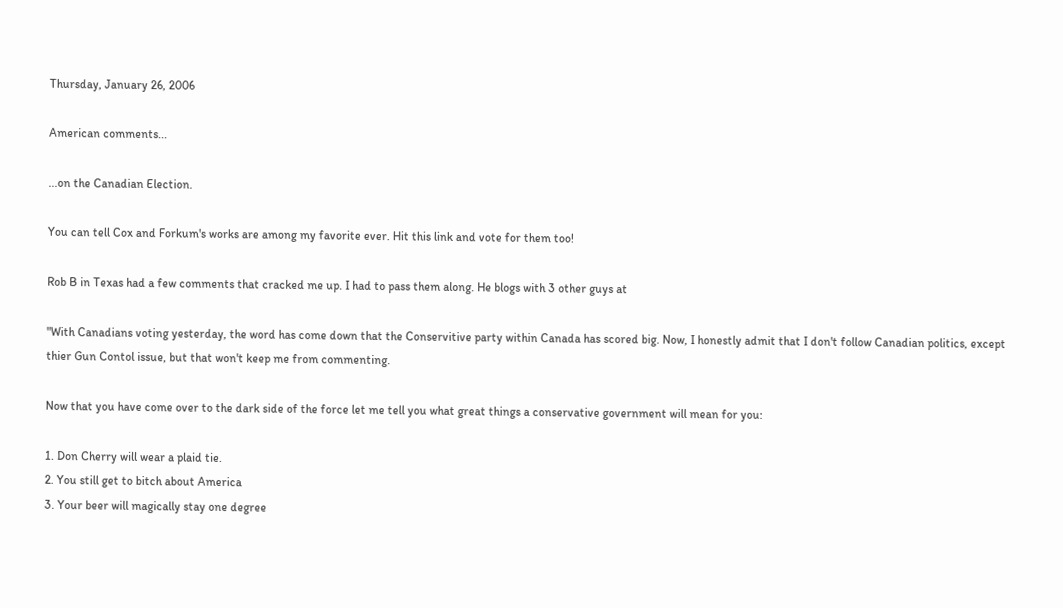Thursday, January 26, 2006

American comments...

...on the Canadian Election.

You can tell Cox and Forkum's works are among my favorite ever. Hit this link and vote for them too!

Rob B in Texas had a few comments that cracked me up. I had to pass them along. He blogs with 3 other guys at

"With Canadians voting yesterday, the word has come down that the Conservitive party within Canada has scored big. Now, I honestly admit that I don't follow Canadian politics, except thier Gun Contol issue, but that won't keep me from commenting.

Now that you have come over to the dark side of the force let me tell you what great things a conservative government will mean for you:

1. Don Cherry will wear a plaid tie.
2. You still get to bitch about America
3. Your beer will magically stay one degree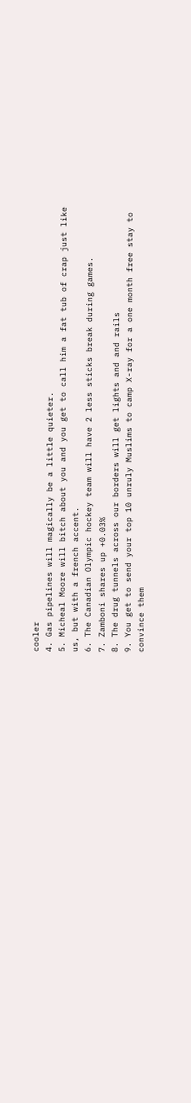cooler
4. Gas pipelines will magically be a little quieter.
5. Micheal Moore will bitch about you and you get to call him a fat tub of crap just like us, but with a french accent.
6. The Canadian Olympic hockey team will have 2 less sticks break during games.
7. Zamboni shares up +0.03%
8. The drug tunnels across our borders will get lights and and rails
9. You get to send your top 10 unruly Muslims to camp X-ray for a one month free stay to convince them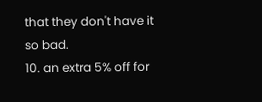that they don't have it so bad.
10. an extra 5% off for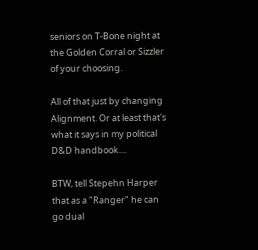seniors on T-Bone night at the Golden Corral or Sizzler of your choosing.

All of that just by changing Alignment. Or at least that's what it says in my political D&D handbook....

BTW, tell Stepehn Harper that as a "Ranger" he can go dual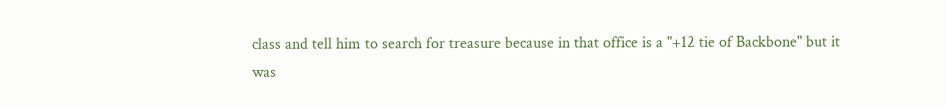class and tell him to search for treasure because in that office is a "+12 tie of Backbone" but it was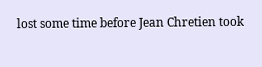lost some time before Jean Chretien took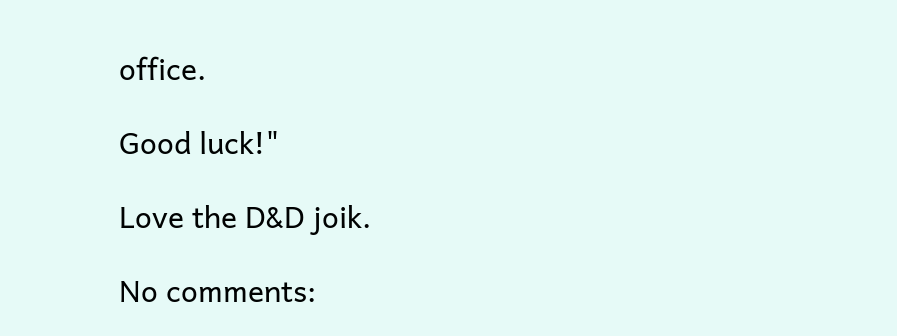office.

Good luck!"

Love the D&D joik.

No comments: